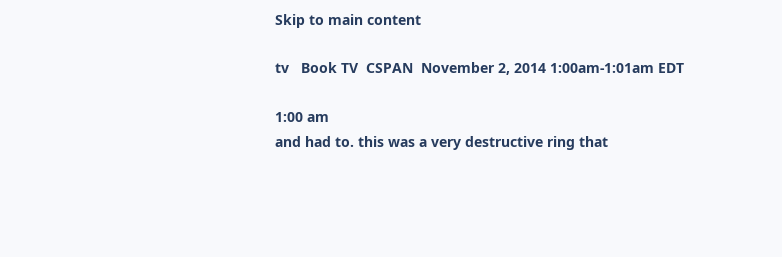Skip to main content

tv   Book TV  CSPAN  November 2, 2014 1:00am-1:01am EDT

1:00 am
and had to. this was a very destructive ring that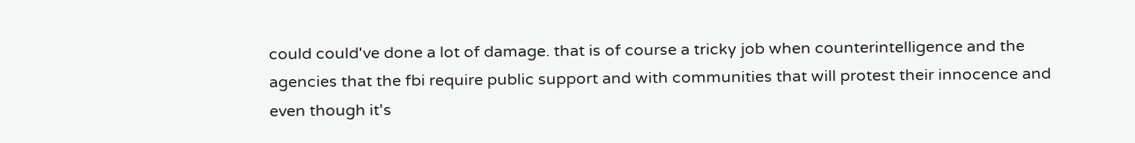could could've done a lot of damage. that is of course a tricky job when counterintelligence and the agencies that the fbi require public support and with communities that will protest their innocence and even though it's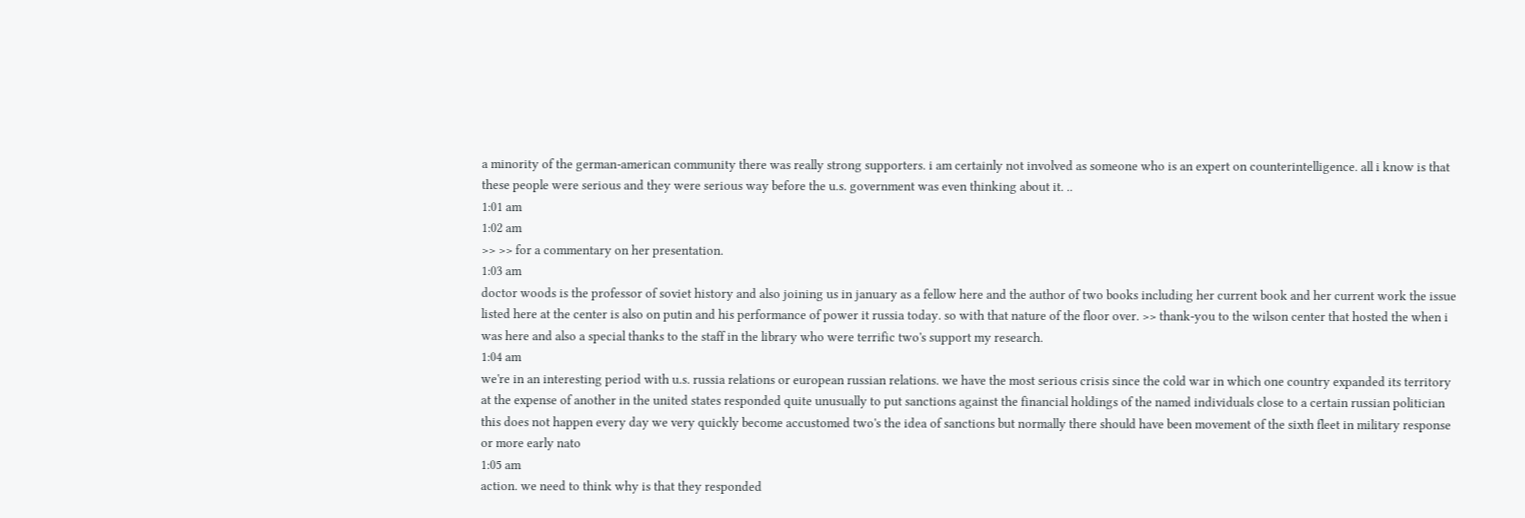a minority of the german-american community there was really strong supporters. i am certainly not involved as someone who is an expert on counterintelligence. all i know is that these people were serious and they were serious way before the u.s. government was even thinking about it. ..
1:01 am
1:02 am
>> >> for a commentary on her presentation.
1:03 am
doctor woods is the professor of soviet history and also joining us in january as a fellow here and the author of two books including her current book and her current work the issue listed here at the center is also on putin and his performance of power it russia today. so with that nature of the floor over. >> thank-you to the wilson center that hosted the when i was here and also a special thanks to the staff in the library who were terrific two's support my research.
1:04 am
we're in an interesting period with u.s. russia relations or european russian relations. we have the most serious crisis since the cold war in which one country expanded its territory at the expense of another in the united states responded quite unusually to put sanctions against the financial holdings of the named individuals close to a certain russian politician this does not happen every day we very quickly become accustomed two's the idea of sanctions but normally there should have been movement of the sixth fleet in military response or more early nato
1:05 am
action. we need to think why is that they responded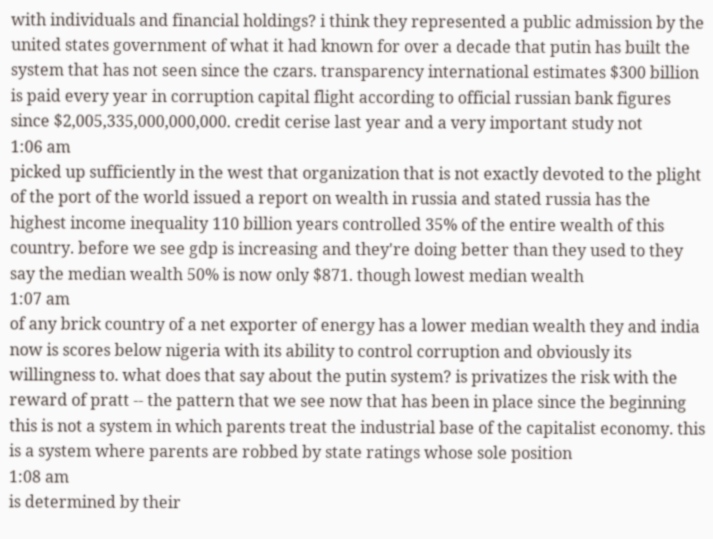with individuals and financial holdings? i think they represented a public admission by the united states government of what it had known for over a decade that putin has built the system that has not seen since the czars. transparency international estimates $300 billion is paid every year in corruption capital flight according to official russian bank figures since $2,005,335,000,000,000. credit cerise last year and a very important study not
1:06 am
picked up sufficiently in the west that organization that is not exactly devoted to the plight of the port of the world issued a report on wealth in russia and stated russia has the highest income inequality 110 billion years controlled 35% of the entire wealth of this country. before we see gdp is increasing and they're doing better than they used to they say the median wealth 50% is now only $871. though lowest median wealth
1:07 am
of any brick country of a net exporter of energy has a lower median wealth they and india now is scores below nigeria with its ability to control corruption and obviously its willingness to. what does that say about the putin system? is privatizes the risk with the reward of pratt -- the pattern that we see now that has been in place since the beginning this is not a system in which parents treat the industrial base of the capitalist economy. this is a system where parents are robbed by state ratings whose sole position
1:08 am
is determined by their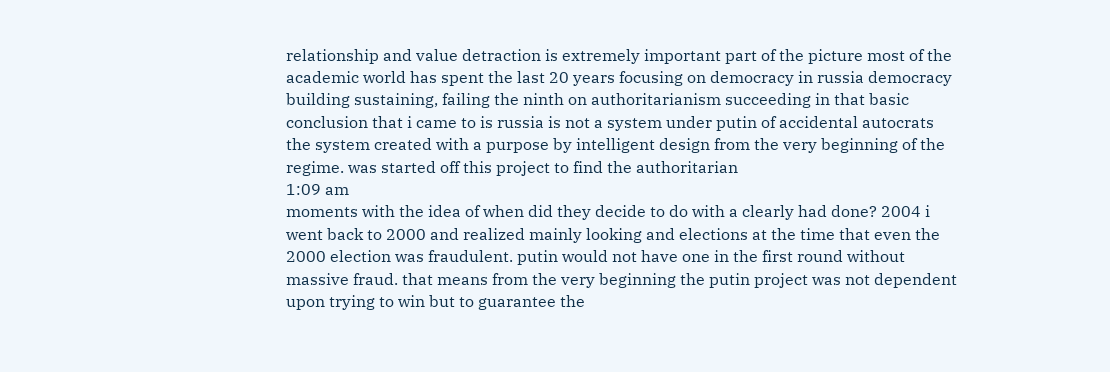relationship and value detraction is extremely important part of the picture most of the academic world has spent the last 20 years focusing on democracy in russia democracy building sustaining, failing the ninth on authoritarianism succeeding in that basic conclusion that i came to is russia is not a system under putin of accidental autocrats the system created with a purpose by intelligent design from the very beginning of the regime. was started off this project to find the authoritarian
1:09 am
moments with the idea of when did they decide to do with a clearly had done? 2004 i went back to 2000 and realized mainly looking and elections at the time that even the 2000 election was fraudulent. putin would not have one in the first round without massive fraud. that means from the very beginning the putin project was not dependent upon trying to win but to guarantee the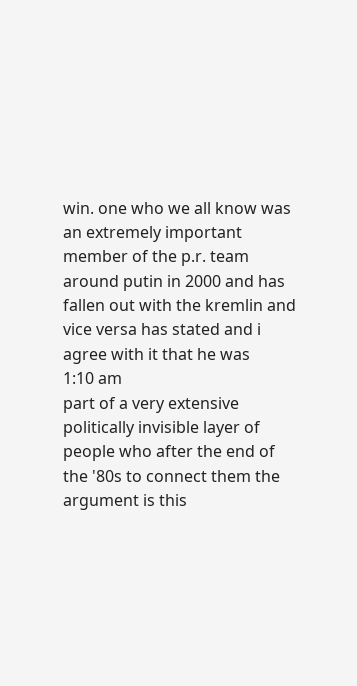win. one who we all know was an extremely important member of the p.r. team around putin in 2000 and has fallen out with the kremlin and vice versa has stated and i agree with it that he was
1:10 am
part of a very extensive politically invisible layer of people who after the end of the '80s to connect them the argument is this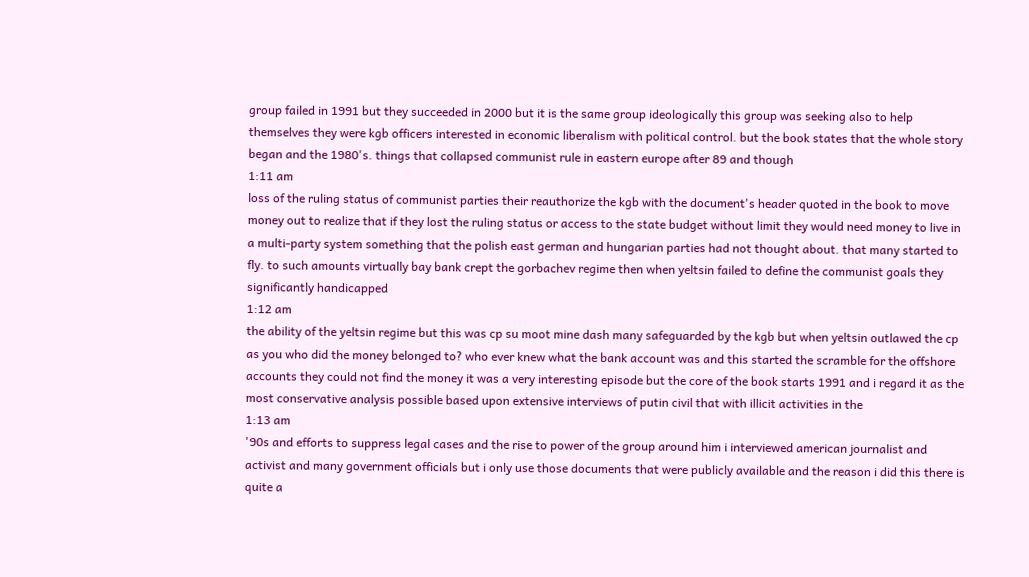group failed in 1991 but they succeeded in 2000 but it is the same group ideologically this group was seeking also to help themselves they were kgb officers interested in economic liberalism with political control. but the book states that the whole story began and the 1980's. things that collapsed communist rule in eastern europe after 89 and though
1:11 am
loss of the ruling status of communist parties their reauthorize the kgb with the document's header quoted in the book to move money out to realize that if they lost the ruling status or access to the state budget without limit they would need money to live in a multi-party system something that the polish east german and hungarian parties had not thought about. that many started to fly. to such amounts virtually bay bank crept the gorbachev regime then when yeltsin failed to define the communist goals they significantly handicapped
1:12 am
the ability of the yeltsin regime but this was cp su moot mine dash many safeguarded by the kgb but when yeltsin outlawed the cp as you who did the money belonged to? who ever knew what the bank account was and this started the scramble for the offshore accounts they could not find the money it was a very interesting episode but the core of the book starts 1991 and i regard it as the most conservative analysis possible based upon extensive interviews of putin civil that with illicit activities in the
1:13 am
'90s and efforts to suppress legal cases and the rise to power of the group around him i interviewed american journalist and activist and many government officials but i only use those documents that were publicly available and the reason i did this there is quite a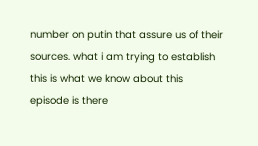number on putin that assure us of their sources. what i am trying to establish this is what we know about this episode is there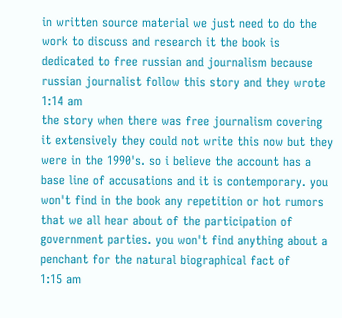in written source material we just need to do the work to discuss and research it the book is dedicated to free russian and journalism because russian journalist follow this story and they wrote
1:14 am
the story when there was free journalism covering it extensively they could not write this now but they were in the 1990's. so i believe the account has a base line of accusations and it is contemporary. you won't find in the book any repetition or hot rumors that we all hear about of the participation of government parties. you won't find anything about a penchant for the natural biographical fact of
1:15 am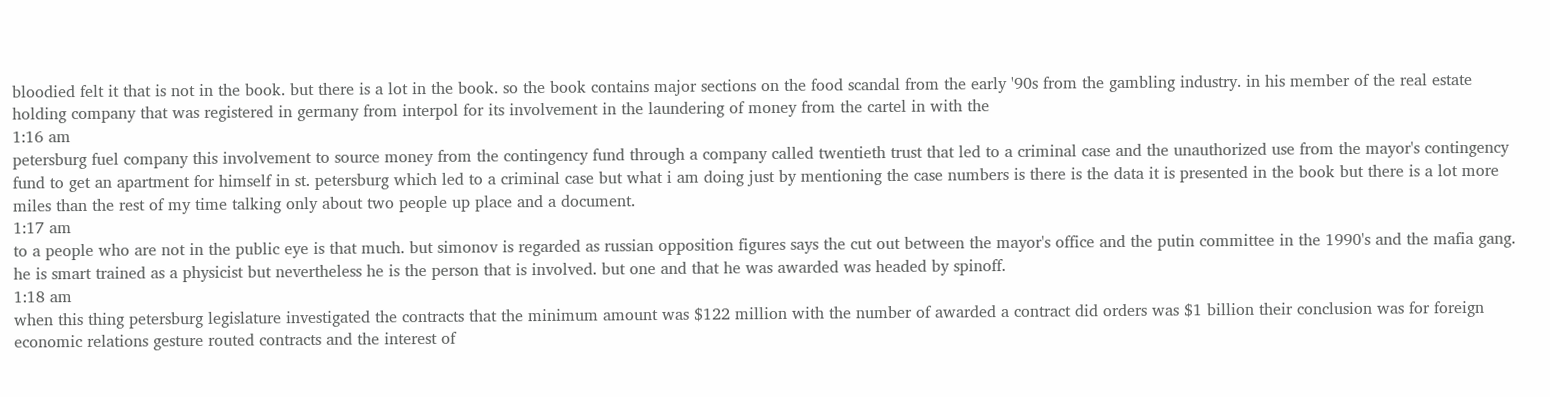bloodied felt it that is not in the book. but there is a lot in the book. so the book contains major sections on the food scandal from the early '90s from the gambling industry. in his member of the real estate holding company that was registered in germany from interpol for its involvement in the laundering of money from the cartel in with the
1:16 am
petersburg fuel company this involvement to source money from the contingency fund through a company called twentieth trust that led to a criminal case and the unauthorized use from the mayor's contingency fund to get an apartment for himself in st. petersburg which led to a criminal case but what i am doing just by mentioning the case numbers is there is the data it is presented in the book but there is a lot more miles than the rest of my time talking only about two people up place and a document.
1:17 am
to a people who are not in the public eye is that much. but simonov is regarded as russian opposition figures says the cut out between the mayor's office and the putin committee in the 1990's and the mafia gang. he is smart trained as a physicist but nevertheless he is the person that is involved. but one and that he was awarded was headed by spinoff.
1:18 am
when this thing petersburg legislature investigated the contracts that the minimum amount was $122 million with the number of awarded a contract did orders was $1 billion their conclusion was for foreign economic relations gesture routed contracts and the interest of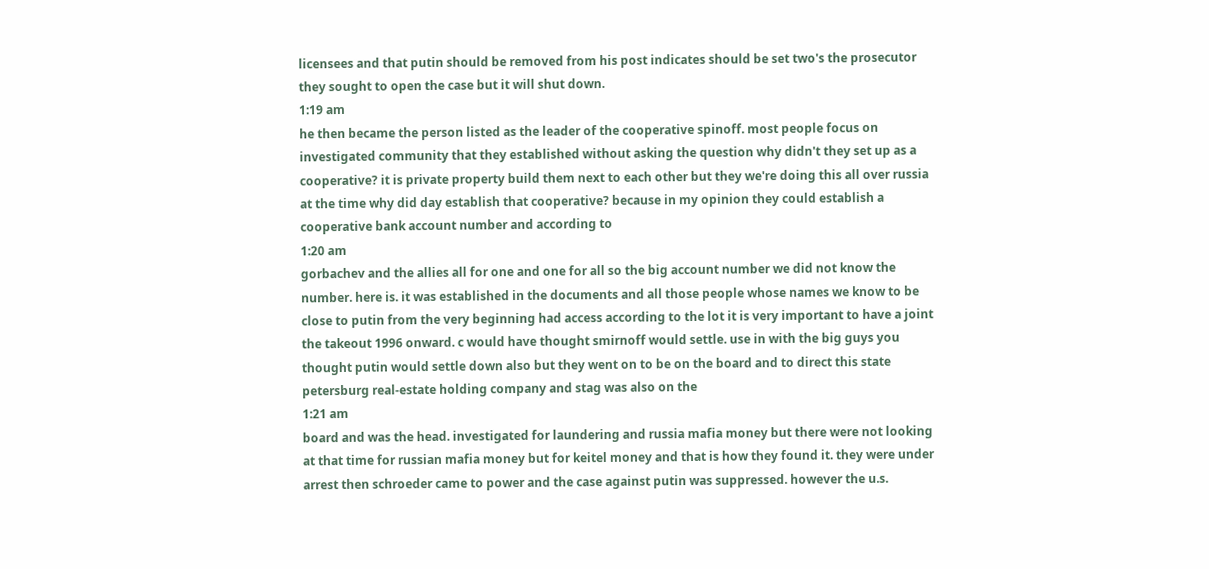licensees and that putin should be removed from his post indicates should be set two's the prosecutor they sought to open the case but it will shut down.
1:19 am
he then became the person listed as the leader of the cooperative spinoff. most people focus on investigated community that they established without asking the question why didn't they set up as a cooperative? it is private property build them next to each other but they we're doing this all over russia at the time why did day establish that cooperative? because in my opinion they could establish a cooperative bank account number and according to
1:20 am
gorbachev and the allies all for one and one for all so the big account number we did not know the number. here is. it was established in the documents and all those people whose names we know to be close to putin from the very beginning had access according to the lot it is very important to have a joint the takeout 1996 onward. c would have thought smirnoff would settle. use in with the big guys you thought putin would settle down also but they went on to be on the board and to direct this state petersburg real-estate holding company and stag was also on the
1:21 am
board and was the head. investigated for laundering and russia mafia money but there were not looking at that time for russian mafia money but for keitel money and that is how they found it. they were under arrest then schroeder came to power and the case against putin was suppressed. however the u.s.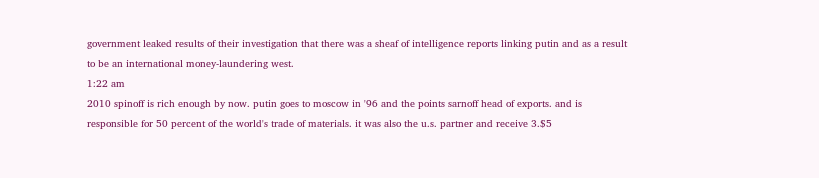government leaked results of their investigation that there was a sheaf of intelligence reports linking putin and as a result to be an international money-laundering west.
1:22 am
2010 spinoff is rich enough by now. putin goes to moscow in '96 and the points sarnoff head of exports. and is responsible for 50 percent of the world's trade of materials. it was also the u.s. partner and receive 3.$5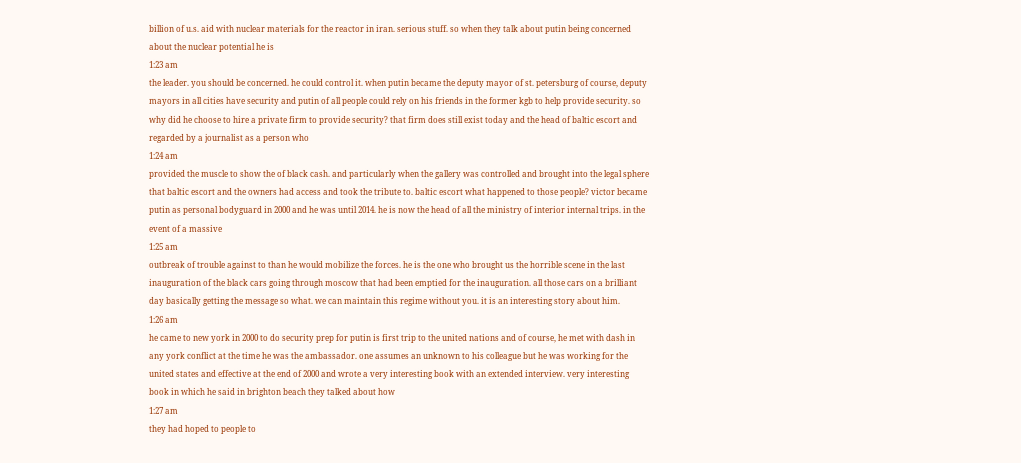billion of u.s. aid with nuclear materials for the reactor in iran. serious stuff. so when they talk about putin being concerned about the nuclear potential he is
1:23 am
the leader. you should be concerned. he could control it. when putin became the deputy mayor of st. petersburg of course, deputy mayors in all cities have security and putin of all people could rely on his friends in the former kgb to help provide security. so why did he choose to hire a private firm to provide security? that firm does still exist today and the head of baltic escort and regarded by a journalist as a person who
1:24 am
provided the muscle to show the of black cash. and particularly when the gallery was controlled and brought into the legal sphere that baltic escort and the owners had access and took the tribute to. baltic escort what happened to those people? victor became putin as personal bodyguard in 2000 and he was until 2014. he is now the head of all the ministry of interior internal trips. in the event of a massive
1:25 am
outbreak of trouble against to than he would mobilize the forces. he is the one who brought us the horrible scene in the last inauguration of the black cars going through moscow that had been emptied for the inauguration. all those cars on a brilliant day basically getting the message so what. we can maintain this regime without you. it is an interesting story about him.
1:26 am
he came to new york in 2000 to do security prep for putin is first trip to the united nations and of course, he met with dash in any york conflict at the time he was the ambassador. one assumes an unknown to his colleague but he was working for the united states and effective at the end of 2000 and wrote a very interesting book with an extended interview. very interesting book in which he said in brighton beach they talked about how
1:27 am
they had hoped to people to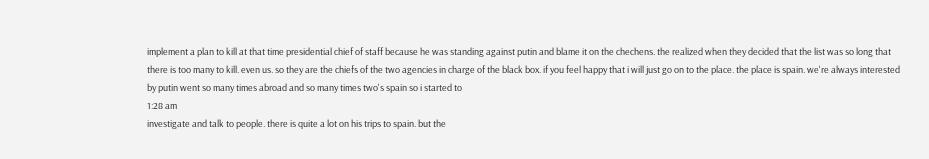implement a plan to kill at that time presidential chief of staff because he was standing against putin and blame it on the chechens. the realized when they decided that the list was so long that there is too many to kill. even us. so they are the chiefs of the two agencies in charge of the black box. if you feel happy that i will just go on to the place. the place is spain. we're always interested by putin went so many times abroad and so many times two's spain so i started to
1:28 am
investigate and talk to people. there is quite a lot on his trips to spain. but the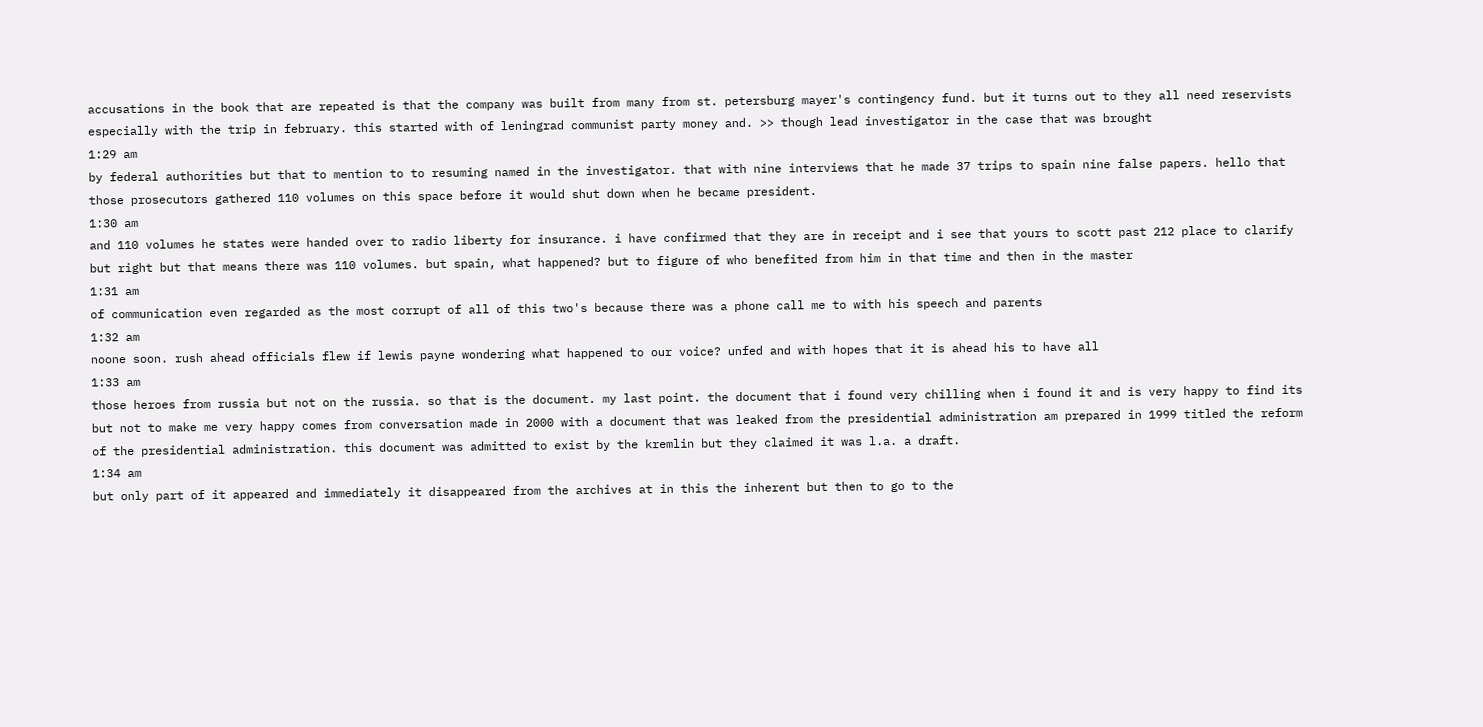accusations in the book that are repeated is that the company was built from many from st. petersburg mayer's contingency fund. but it turns out to they all need reservists especially with the trip in february. this started with of leningrad communist party money and. >> though lead investigator in the case that was brought
1:29 am
by federal authorities but that to mention to to resuming named in the investigator. that with nine interviews that he made 37 trips to spain nine false papers. hello that those prosecutors gathered 110 volumes on this space before it would shut down when he became president.
1:30 am
and 110 volumes he states were handed over to radio liberty for insurance. i have confirmed that they are in receipt and i see that yours to scott past 212 place to clarify but right but that means there was 110 volumes. but spain, what happened? but to figure of who benefited from him in that time and then in the master
1:31 am
of communication even regarded as the most corrupt of all of this two's because there was a phone call me to with his speech and parents
1:32 am
noone soon. rush ahead officials flew if lewis payne wondering what happened to our voice? unfed and with hopes that it is ahead his to have all
1:33 am
those heroes from russia but not on the russia. so that is the document. my last point. the document that i found very chilling when i found it and is very happy to find its but not to make me very happy comes from conversation made in 2000 with a document that was leaked from the presidential administration am prepared in 1999 titled the reform of the presidential administration. this document was admitted to exist by the kremlin but they claimed it was l.a. a draft.
1:34 am
but only part of it appeared and immediately it disappeared from the archives at in this the inherent but then to go to the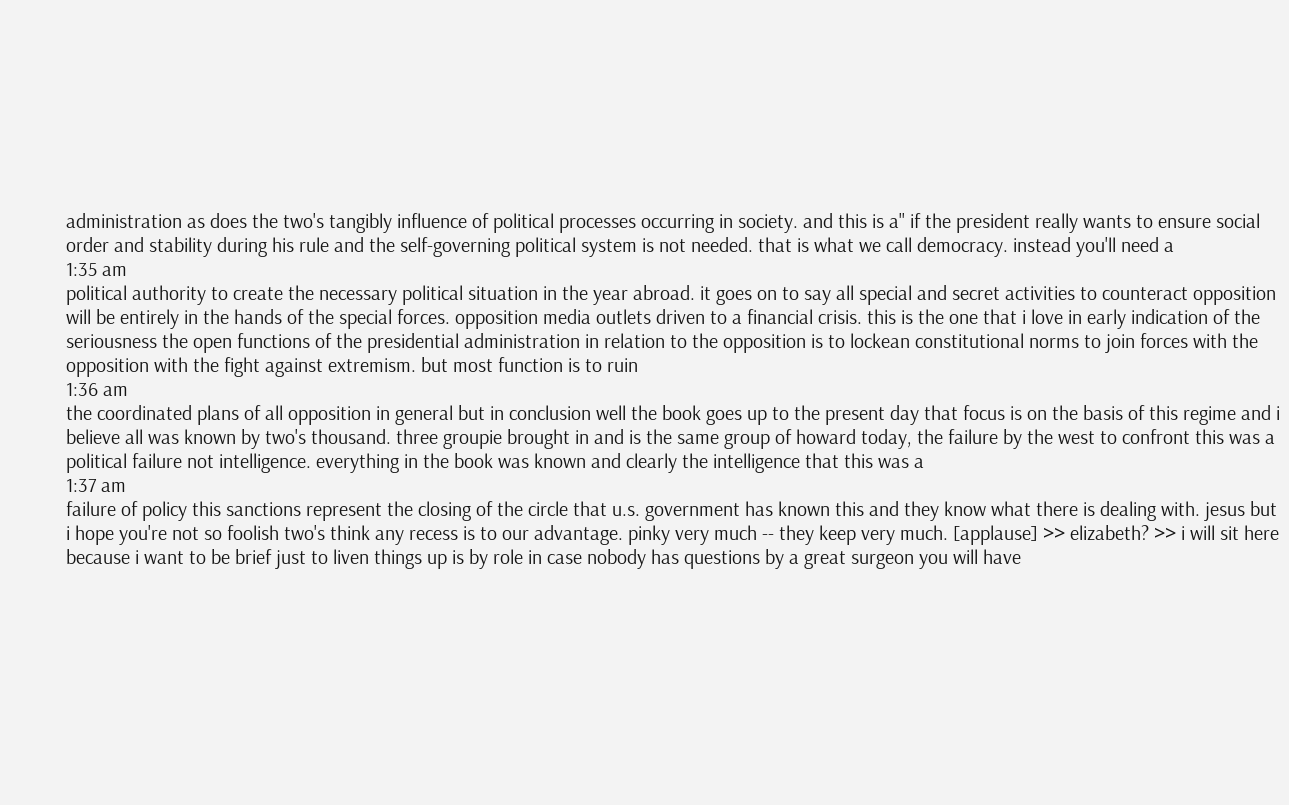administration as does the two's tangibly influence of political processes occurring in society. and this is a'' if the president really wants to ensure social order and stability during his rule and the self-governing political system is not needed. that is what we call democracy. instead you'll need a
1:35 am
political authority to create the necessary political situation in the year abroad. it goes on to say all special and secret activities to counteract opposition will be entirely in the hands of the special forces. opposition media outlets driven to a financial crisis. this is the one that i love in early indication of the seriousness the open functions of the presidential administration in relation to the opposition is to lockean constitutional norms to join forces with the opposition with the fight against extremism. but most function is to ruin
1:36 am
the coordinated plans of all opposition in general but in conclusion well the book goes up to the present day that focus is on the basis of this regime and i believe all was known by two's thousand. three groupie brought in and is the same group of howard today, the failure by the west to confront this was a political failure not intelligence. everything in the book was known and clearly the intelligence that this was a
1:37 am
failure of policy this sanctions represent the closing of the circle that u.s. government has known this and they know what there is dealing with. jesus but i hope you're not so foolish two's think any recess is to our advantage. pinky very much -- they keep very much. [applause] >> elizabeth? >> i will sit here because i want to be brief just to liven things up is by role in case nobody has questions by a great surgeon you will have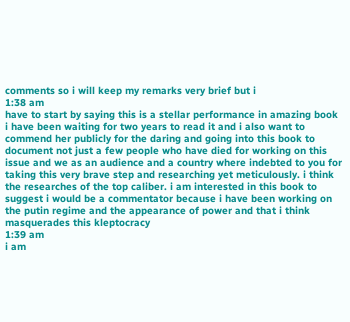comments so i will keep my remarks very brief but i
1:38 am
have to start by saying this is a stellar performance in amazing book i have been waiting for two years to read it and i also want to commend her publicly for the daring and going into this book to document not just a few people who have died for working on this issue and we as an audience and a country where indebted to you for taking this very brave step and researching yet meticulously. i think the researches of the top caliber. i am interested in this book to suggest i would be a commentator because i have been working on the putin regime and the appearance of power and that i think masquerades this kleptocracy
1:39 am
i am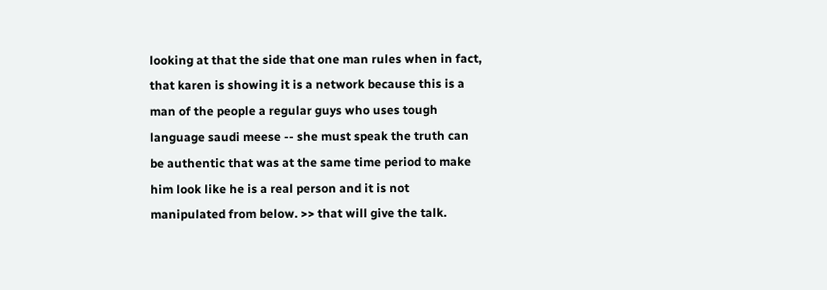looking at that the side that one man rules when in fact, that karen is showing it is a network because this is a man of the people a regular guys who uses tough language saudi meese -- she must speak the truth can be authentic that was at the same time period to make him look like he is a real person and it is not manipulated from below. >> that will give the talk.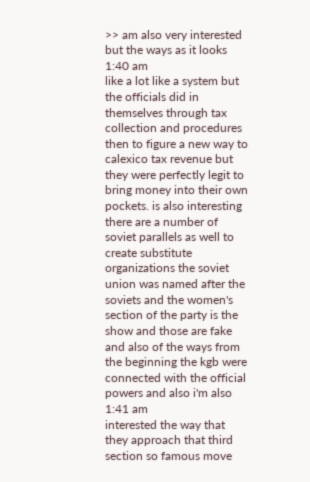>> am also very interested but the ways as it looks
1:40 am
like a lot like a system but the officials did in themselves through tax collection and procedures then to figure a new way to calexico tax revenue but they were perfectly legit to bring money into their own pockets. is also interesting there are a number of soviet parallels as well to create substitute organizations the soviet union was named after the soviets and the women's section of the party is the show and those are fake and also of the ways from the beginning the kgb were connected with the official powers and also i'm also
1:41 am
interested the way that they approach that third section so famous move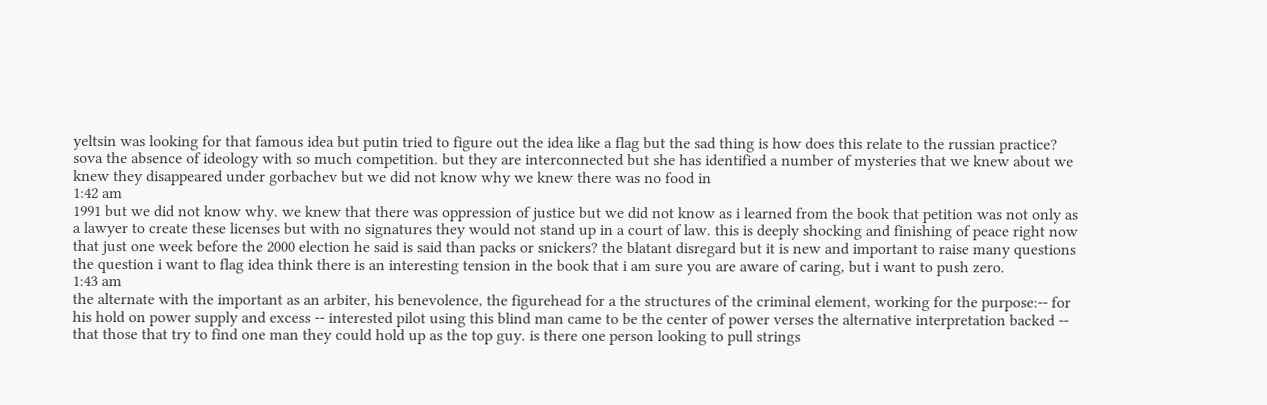yeltsin was looking for that famous idea but putin tried to figure out the idea like a flag but the sad thing is how does this relate to the russian practice? sova the absence of ideology with so much competition. but they are interconnected but she has identified a number of mysteries that we knew about we knew they disappeared under gorbachev but we did not know why we knew there was no food in
1:42 am
1991 but we did not know why. we knew that there was oppression of justice but we did not know as i learned from the book that petition was not only as a lawyer to create these licenses but with no signatures they would not stand up in a court of law. this is deeply shocking and finishing of peace right now that just one week before the 2000 election he said is said than packs or snickers? the blatant disregard but it is new and important to raise many questions the question i want to flag idea think there is an interesting tension in the book that i am sure you are aware of caring, but i want to push zero.
1:43 am
the alternate with the important as an arbiter, his benevolence, the figurehead for a the structures of the criminal element, working for the purpose:-- for his hold on power supply and excess -- interested pilot using this blind man came to be the center of power verses the alternative interpretation backed -- that those that try to find one man they could hold up as the top guy. is there one person looking to pull strings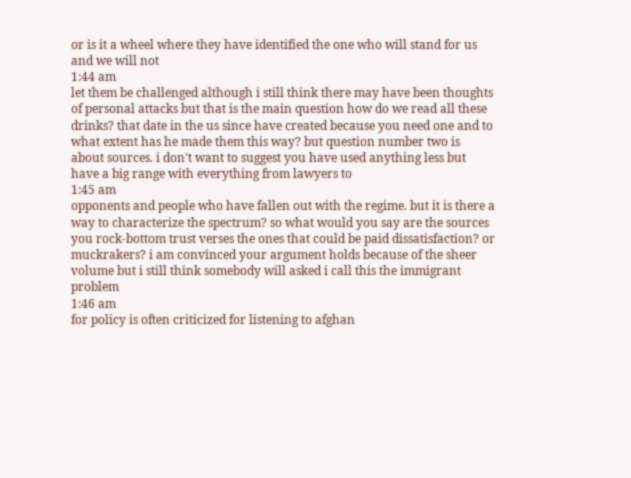or is it a wheel where they have identified the one who will stand for us and we will not
1:44 am
let them be challenged although i still think there may have been thoughts of personal attacks but that is the main question how do we read all these drinks? that date in the us since have created because you need one and to what extent has he made them this way? but question number two is about sources. i don't want to suggest you have used anything less but have a big range with everything from lawyers to
1:45 am
opponents and people who have fallen out with the regime. but it is there a way to characterize the spectrum? so what would you say are the sources you rock-bottom trust verses the ones that could be paid dissatisfaction? or muckrakers? i am convinced your argument holds because of the sheer volume but i still think somebody will asked i call this the immigrant problem
1:46 am
for policy is often criticized for listening to afghan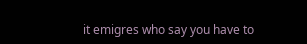it emigres who say you have to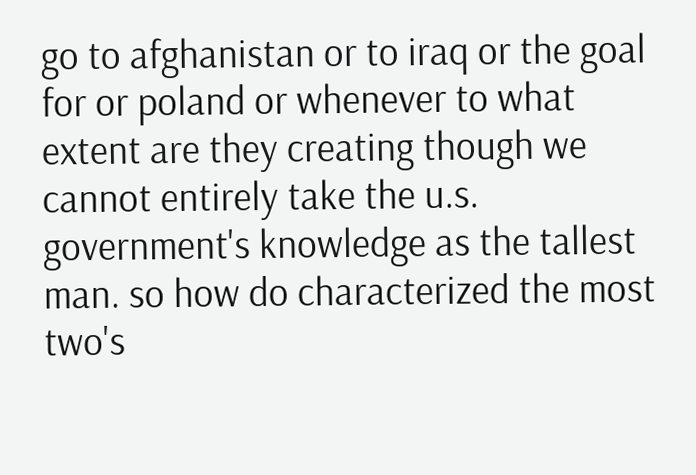go to afghanistan or to iraq or the goal for or poland or whenever to what extent are they creating though we cannot entirely take the u.s. government's knowledge as the tallest man. so how do characterized the most two's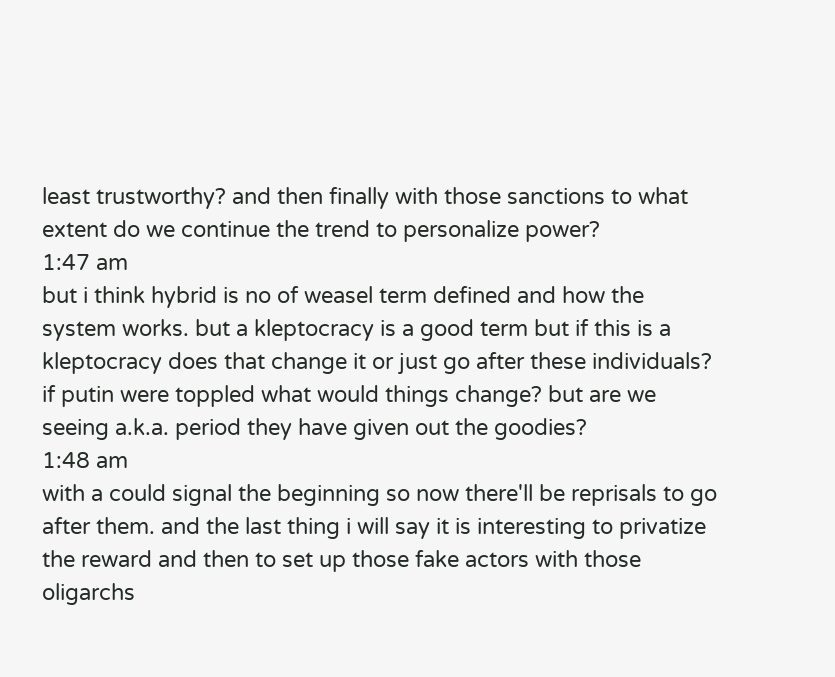least trustworthy? and then finally with those sanctions to what extent do we continue the trend to personalize power?
1:47 am
but i think hybrid is no of weasel term defined and how the system works. but a kleptocracy is a good term but if this is a kleptocracy does that change it or just go after these individuals? if putin were toppled what would things change? but are we seeing a.k.a. period they have given out the goodies?
1:48 am
with a could signal the beginning so now there'll be reprisals to go after them. and the last thing i will say it is interesting to privatize the reward and then to set up those fake actors with those oligarchs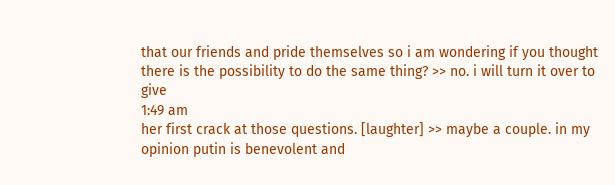that our friends and pride themselves so i am wondering if you thought there is the possibility to do the same thing? >> no. i will turn it over to give
1:49 am
her first crack at those questions. [laughter] >> maybe a couple. in my opinion putin is benevolent and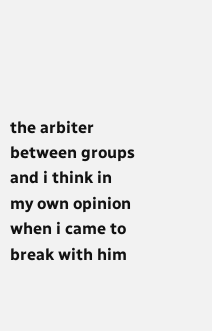the arbiter between groups and i think in my own opinion when i came to break with him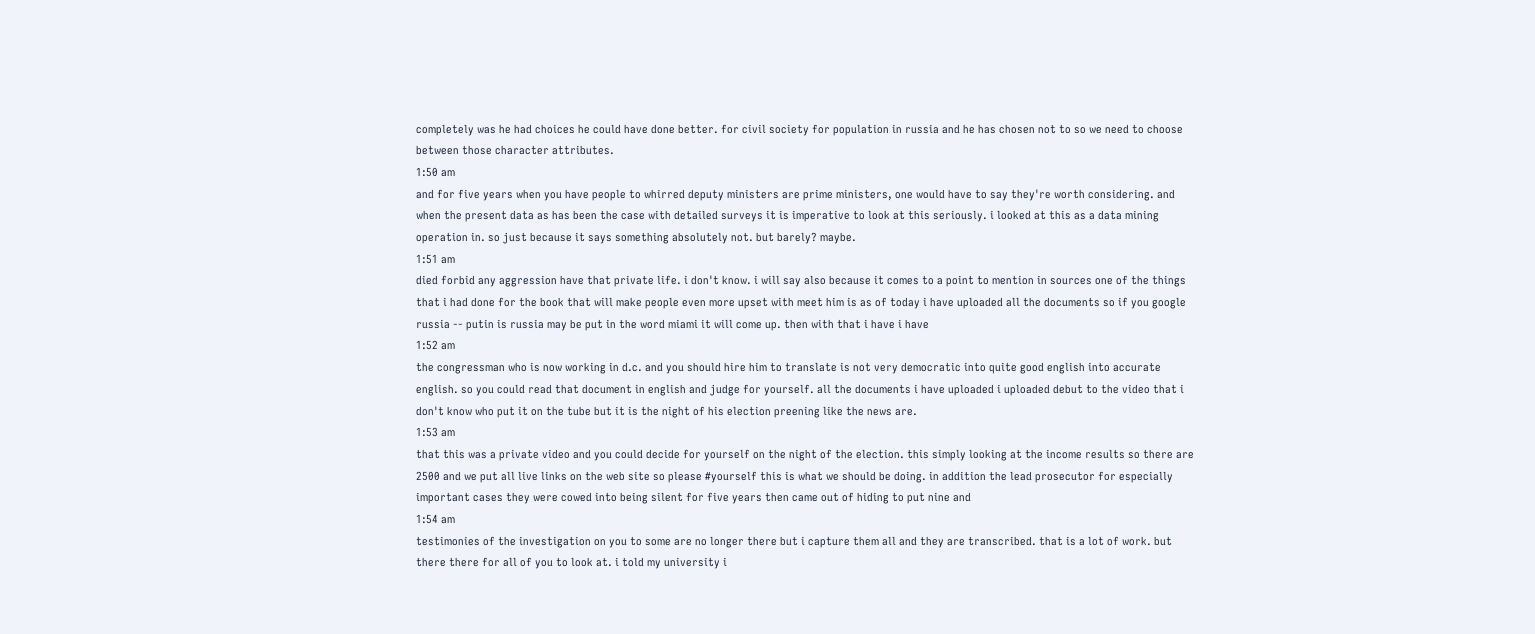completely was he had choices he could have done better. for civil society for population in russia and he has chosen not to so we need to choose between those character attributes.
1:50 am
and for five years when you have people to whirred deputy ministers are prime ministers, one would have to say they're worth considering. and when the present data as has been the case with detailed surveys it is imperative to look at this seriously. i looked at this as a data mining operation in. so just because it says something absolutely not. but barely? maybe.
1:51 am
died forbid any aggression have that private life. i don't know. i will say also because it comes to a point to mention in sources one of the things that i had done for the book that will make people even more upset with meet him is as of today i have uploaded all the documents so if you google russia -- putin is russia may be put in the word miami it will come up. then with that i have i have
1:52 am
the congressman who is now working in d.c. and you should hire him to translate is not very democratic into quite good english into accurate english. so you could read that document in english and judge for yourself. all the documents i have uploaded i uploaded debut to the video that i don't know who put it on the tube but it is the night of his election preening like the news are.
1:53 am
that this was a private video and you could decide for yourself on the night of the election. this simply looking at the income results so there are 2500 and we put all live links on the web site so please #yourself this is what we should be doing. in addition the lead prosecutor for especially important cases they were cowed into being silent for five years then came out of hiding to put nine and
1:54 am
testimonies of the investigation on you to some are no longer there but i capture them all and they are transcribed. that is a lot of work. but there there for all of you to look at. i told my university i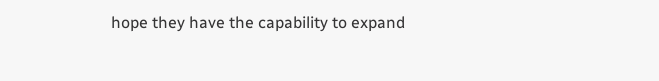hope they have the capability to expand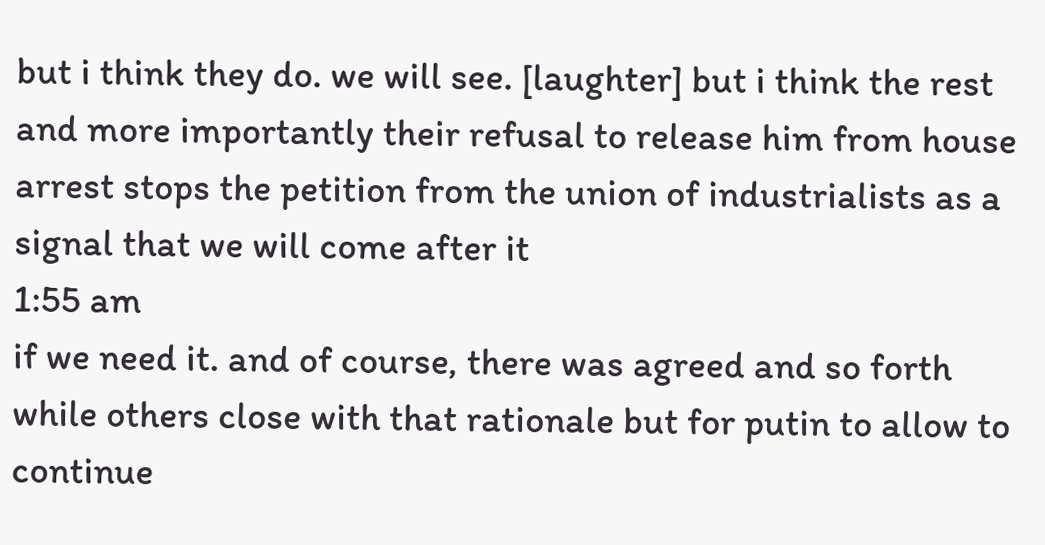but i think they do. we will see. [laughter] but i think the rest and more importantly their refusal to release him from house arrest stops the petition from the union of industrialists as a signal that we will come after it
1:55 am
if we need it. and of course, there was agreed and so forth while others close with that rationale but for putin to allow to continue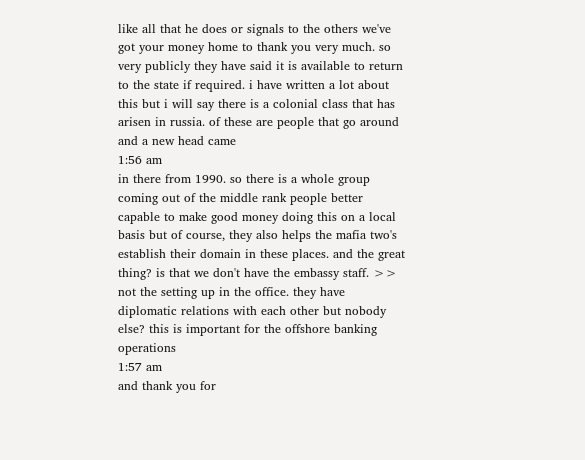like all that he does or signals to the others we've got your money home to thank you very much. so very publicly they have said it is available to return to the state if required. i have written a lot about this but i will say there is a colonial class that has arisen in russia. of these are people that go around and a new head came
1:56 am
in there from 1990. so there is a whole group coming out of the middle rank people better capable to make good money doing this on a local basis but of course, they also helps the mafia two's establish their domain in these places. and the great thing? is that we don't have the embassy staff. >> not the setting up in the office. they have diplomatic relations with each other but nobody else? this is important for the offshore banking operations
1:57 am
and thank you for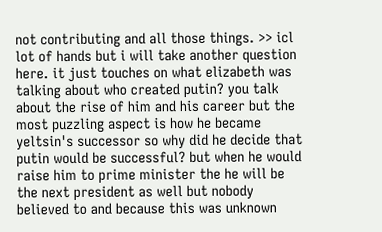not contributing and all those things. >> icl lot of hands but i will take another question here. it just touches on what elizabeth was talking about who created putin? you talk about the rise of him and his career but the most puzzling aspect is how he became yeltsin's successor so why did he decide that putin would be successful? but when he would raise him to prime minister the he will be the next president as well but nobody believed to and because this was unknown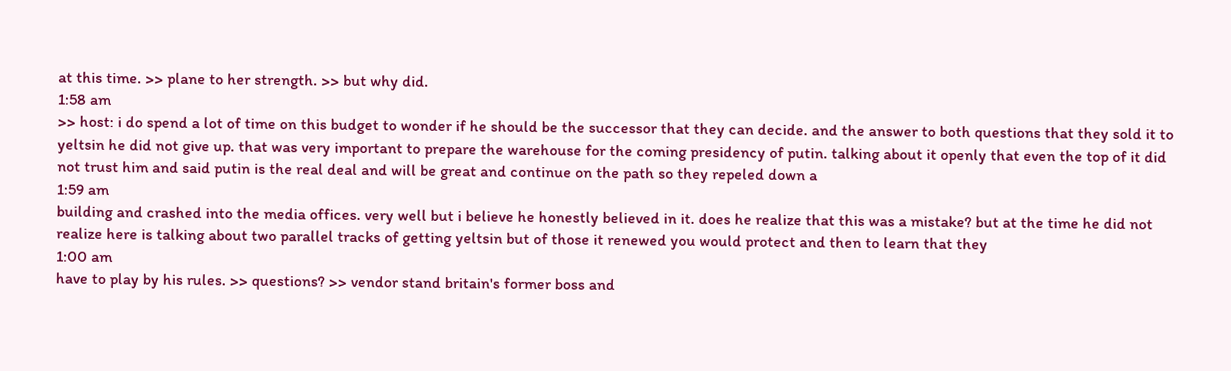at this time. >> plane to her strength. >> but why did.
1:58 am
>> host: i do spend a lot of time on this budget to wonder if he should be the successor that they can decide. and the answer to both questions that they sold it to yeltsin he did not give up. that was very important to prepare the warehouse for the coming presidency of putin. talking about it openly that even the top of it did not trust him and said putin is the real deal and will be great and continue on the path so they repeled down a
1:59 am
building and crashed into the media offices. very well but i believe he honestly believed in it. does he realize that this was a mistake? but at the time he did not realize here is talking about two parallel tracks of getting yeltsin but of those it renewed you would protect and then to learn that they
1:00 am
have to play by his rules. >> questions? >> vendor stand britain's former boss and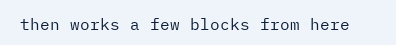then works a few blocks from here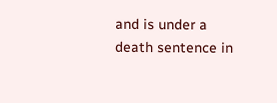and is under a death sentence in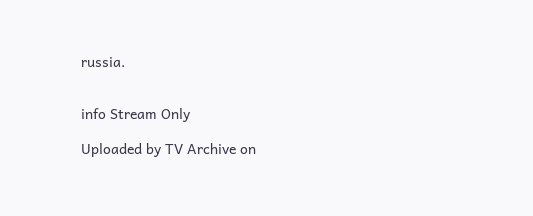russia.


info Stream Only

Uploaded by TV Archive on